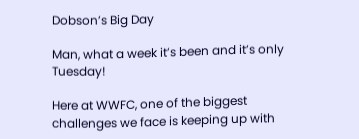Dobson’s Big Day

Man, what a week it’s been and it’s only Tuesday!

Here at WWFC, one of the biggest challenges we face is keeping up with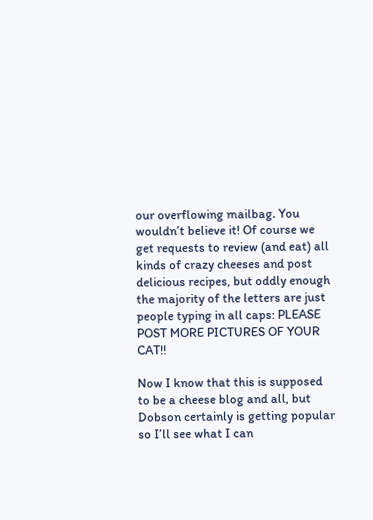our overflowing mailbag. You wouldn’t believe it! Of course we get requests to review (and eat) all kinds of crazy cheeses and post delicious recipes, but oddly enough the majority of the letters are just people typing in all caps: PLEASE POST MORE PICTURES OF YOUR CAT!!

Now I know that this is supposed to be a cheese blog and all, but Dobson certainly is getting popular so I’ll see what I can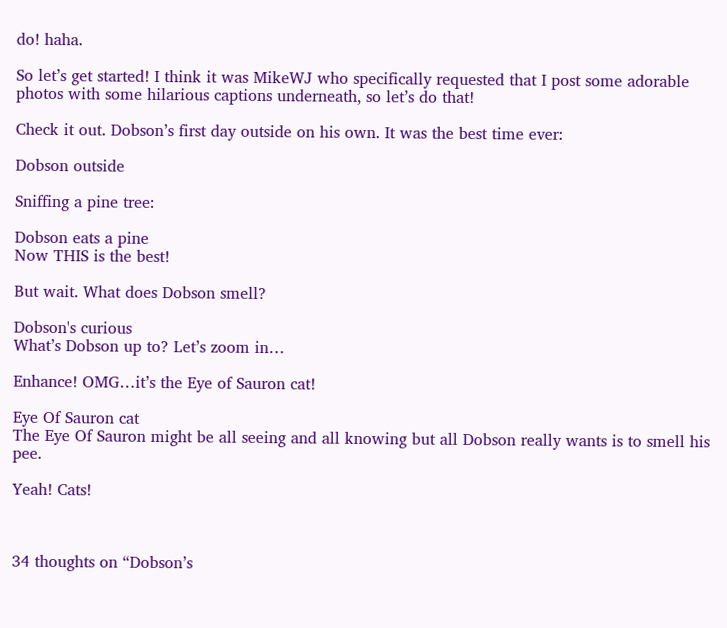do! haha.

So let’s get started! I think it was MikeWJ who specifically requested that I post some adorable photos with some hilarious captions underneath, so let’s do that!

Check it out. Dobson’s first day outside on his own. It was the best time ever:

Dobson outside

Sniffing a pine tree:

Dobson eats a pine
Now THIS is the best!

But wait. What does Dobson smell?

Dobson's curious
What’s Dobson up to? Let’s zoom in…

Enhance! OMG…it’s the Eye of Sauron cat!

Eye Of Sauron cat
The Eye Of Sauron might be all seeing and all knowing but all Dobson really wants is to smell his pee.

Yeah! Cats!



34 thoughts on “Dobson’s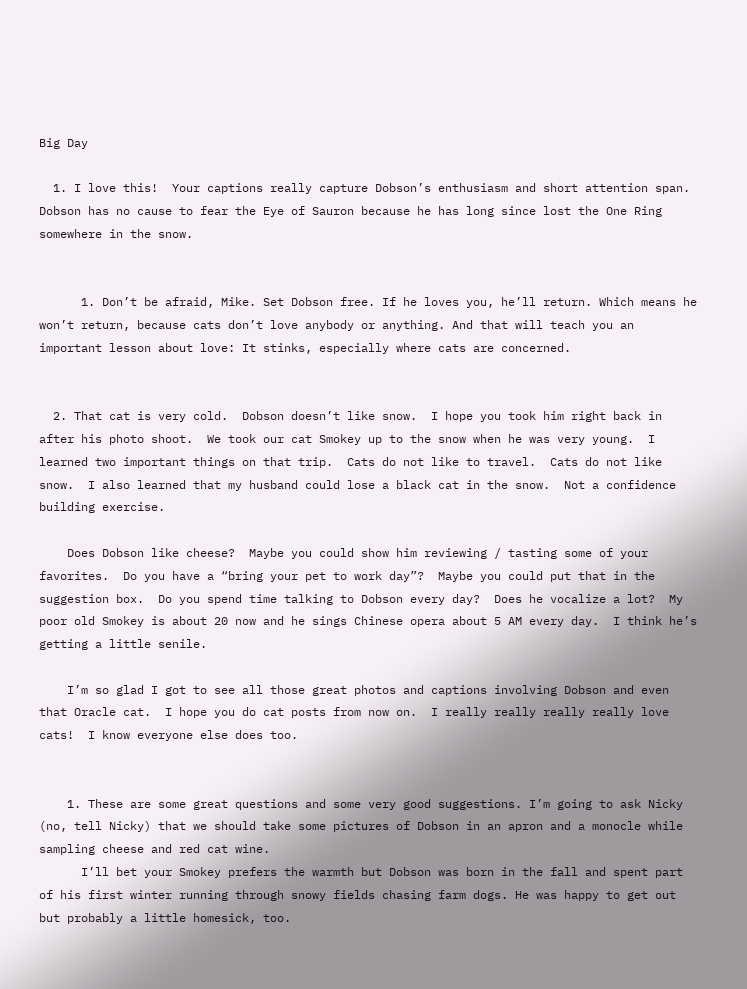Big Day

  1. I love this!  Your captions really capture Dobson’s enthusiasm and short attention span.  Dobson has no cause to fear the Eye of Sauron because he has long since lost the One Ring somewhere in the snow.


      1. Don’t be afraid, Mike. Set Dobson free. If he loves you, he’ll return. Which means he won’t return, because cats don’t love anybody or anything. And that will teach you an important lesson about love: It stinks, especially where cats are concerned.


  2. That cat is very cold.  Dobson doesn’t like snow.  I hope you took him right back in after his photo shoot.  We took our cat Smokey up to the snow when he was very young.  I learned two important things on that trip.  Cats do not like to travel.  Cats do not like snow.  I also learned that my husband could lose a black cat in the snow.  Not a confidence building exercise.

    Does Dobson like cheese?  Maybe you could show him reviewing / tasting some of your favorites.  Do you have a “bring your pet to work day”?  Maybe you could put that in the suggestion box.  Do you spend time talking to Dobson every day?  Does he vocalize a lot?  My poor old Smokey is about 20 now and he sings Chinese opera about 5 AM every day.  I think he’s getting a little senile.

    I’m so glad I got to see all those great photos and captions involving Dobson and even that Oracle cat.  I hope you do cat posts from now on.  I really really really really love cats!  I know everyone else does too.


    1. These are some great questions and some very good suggestions. I’m going to ask Nicky (no, tell Nicky) that we should take some pictures of Dobson in an apron and a monocle while sampling cheese and red cat wine.
      I’ll bet your Smokey prefers the warmth but Dobson was born in the fall and spent part of his first winter running through snowy fields chasing farm dogs. He was happy to get out but probably a little homesick, too.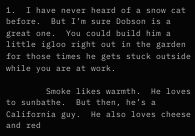1.  I have never heard of a snow cat before.  But I’m sure Dobson is a great one.  You could build him a little igloo right out in the garden for those times he gets stuck outside while you are at work.

        Smoke likes warmth.  He loves to sunbathe.  But then, he’s a California guy.  He also loves cheese and red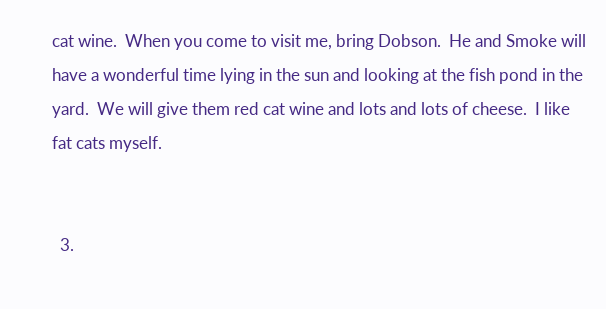cat wine.  When you come to visit me, bring Dobson.  He and Smoke will have a wonderful time lying in the sun and looking at the fish pond in the yard.  We will give them red cat wine and lots and lots of cheese.  I like fat cats myself.


  3.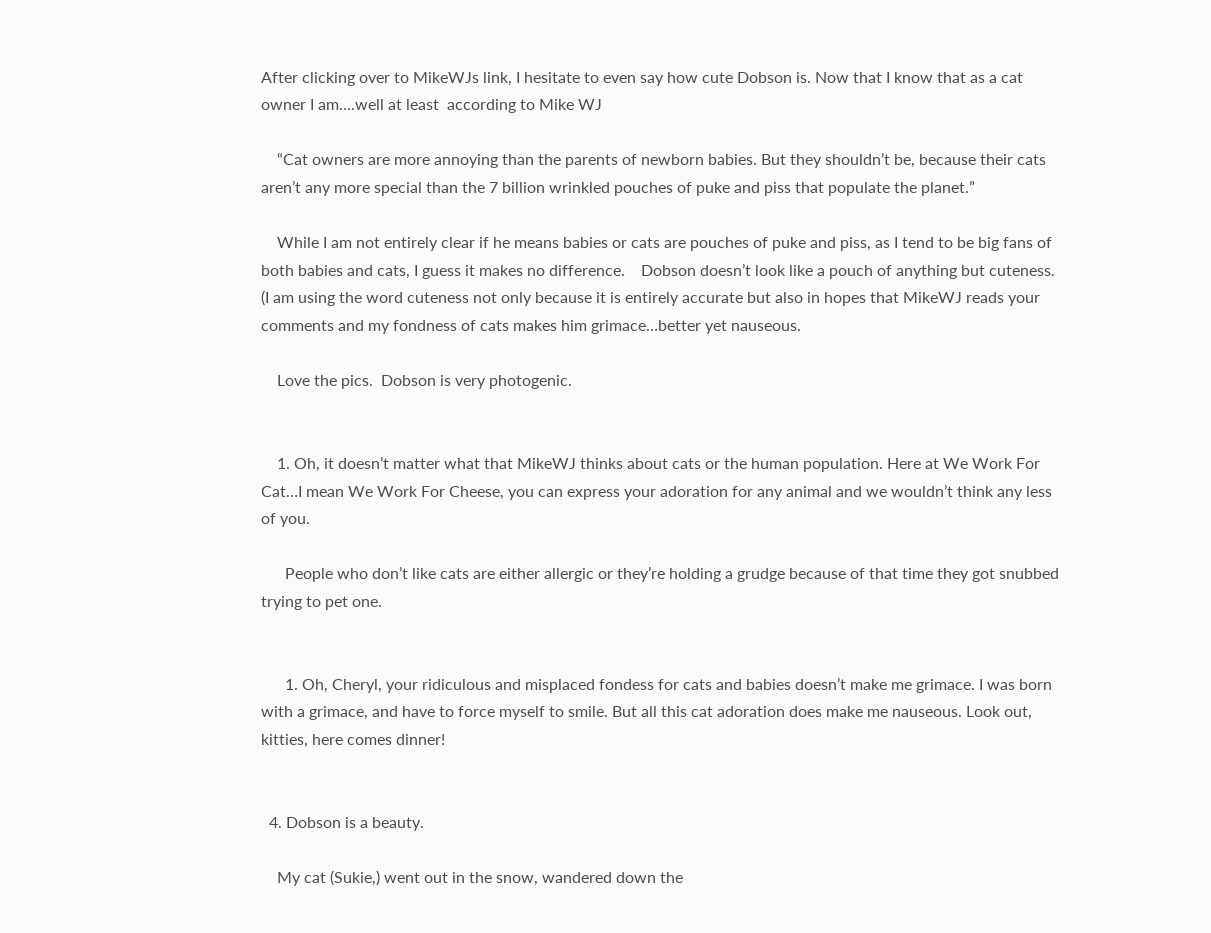After clicking over to MikeWJs link, I hesitate to even say how cute Dobson is. Now that I know that as a cat owner I am….well at least  according to Mike WJ

    “Cat owners are more annoying than the parents of newborn babies. But they shouldn’t be, because their cats aren’t any more special than the 7 billion wrinkled pouches of puke and piss that populate the planet.”

    While I am not entirely clear if he means babies or cats are pouches of puke and piss, as I tend to be big fans of both babies and cats, I guess it makes no difference.    Dobson doesn’t look like a pouch of anything but cuteness.  (I am using the word cuteness not only because it is entirely accurate but also in hopes that MikeWJ reads your comments and my fondness of cats makes him grimace…better yet nauseous.

    Love the pics.  Dobson is very photogenic.


    1. Oh, it doesn’t matter what that MikeWJ thinks about cats or the human population. Here at We Work For Cat…I mean We Work For Cheese, you can express your adoration for any animal and we wouldn’t think any less of you.

      People who don’t like cats are either allergic or they’re holding a grudge because of that time they got snubbed trying to pet one.


      1. Oh, Cheryl, your ridiculous and misplaced fondess for cats and babies doesn’t make me grimace. I was born with a grimace, and have to force myself to smile. But all this cat adoration does make me nauseous. Look out, kitties, here comes dinner!


  4. Dobson is a beauty.

    My cat (Sukie,) went out in the snow, wandered down the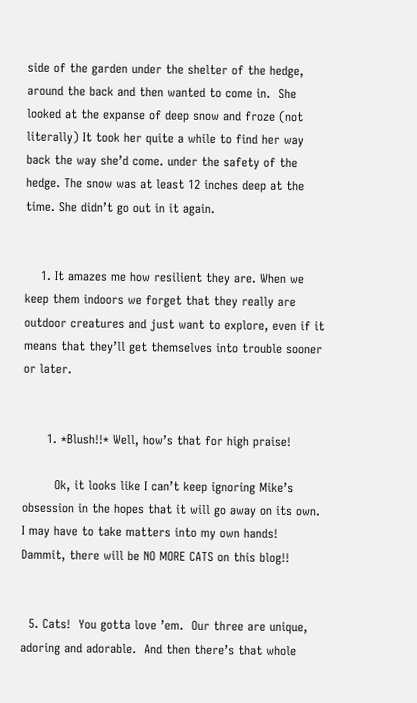side of the garden under the shelter of the hedge, around the back and then wanted to come in.  She looked at the expanse of deep snow and froze (not literally) It took her quite a while to find her way back the way she’d come. under the safety of the hedge. The snow was at least 12 inches deep at the time. She didn’t go out in it again.


    1. It amazes me how resilient they are. When we keep them indoors we forget that they really are outdoor creatures and just want to explore, even if it means that they’ll get themselves into trouble sooner or later.


      1. *Blush!!* Well, how’s that for high praise!

        Ok, it looks like I can’t keep ignoring Mike’s obsession in the hopes that it will go away on its own. I may have to take matters into my own hands! Dammit, there will be NO MORE CATS on this blog!!


  5. Cats!  You gotta love ’em.  Our three are unique, adoring and adorable.  And then there’s that whole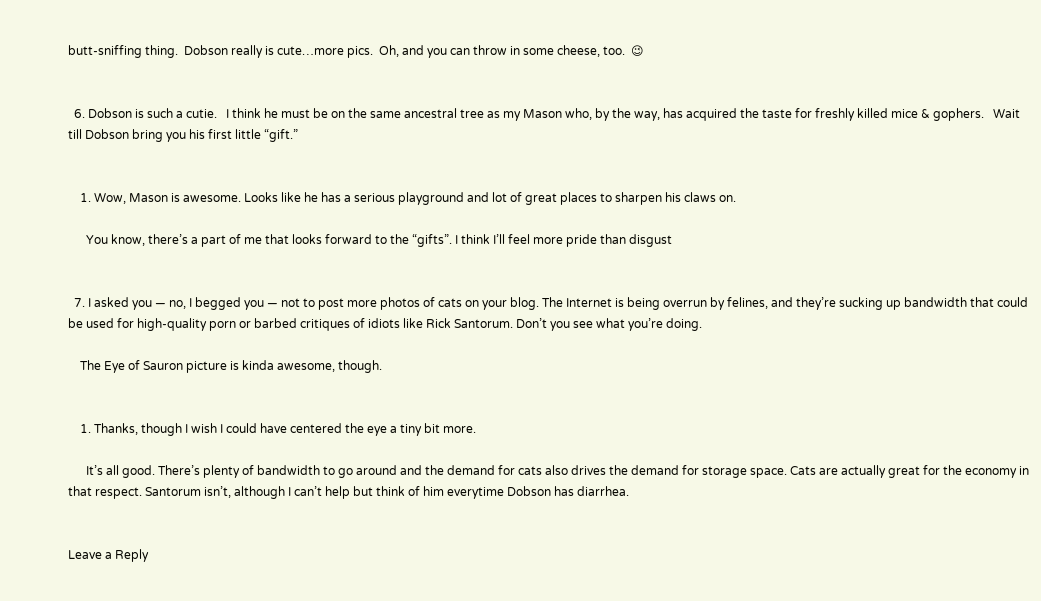butt-sniffing thing.  Dobson really is cute…more pics.  Oh, and you can throw in some cheese, too.  😉


  6. Dobson is such a cutie.   I think he must be on the same ancestral tree as my Mason who, by the way, has acquired the taste for freshly killed mice & gophers.   Wait till Dobson bring you his first little “gift.”


    1. Wow, Mason is awesome. Looks like he has a serious playground and lot of great places to sharpen his claws on.

      You know, there’s a part of me that looks forward to the “gifts”. I think I’ll feel more pride than disgust


  7. I asked you — no, I begged you — not to post more photos of cats on your blog. The Internet is being overrun by felines, and they’re sucking up bandwidth that could be used for high-quality porn or barbed critiques of idiots like Rick Santorum. Don’t you see what you’re doing.

    The Eye of Sauron picture is kinda awesome, though.


    1. Thanks, though I wish I could have centered the eye a tiny bit more.

      It’s all good. There’s plenty of bandwidth to go around and the demand for cats also drives the demand for storage space. Cats are actually great for the economy in that respect. Santorum isn’t, although I can’t help but think of him everytime Dobson has diarrhea.


Leave a Reply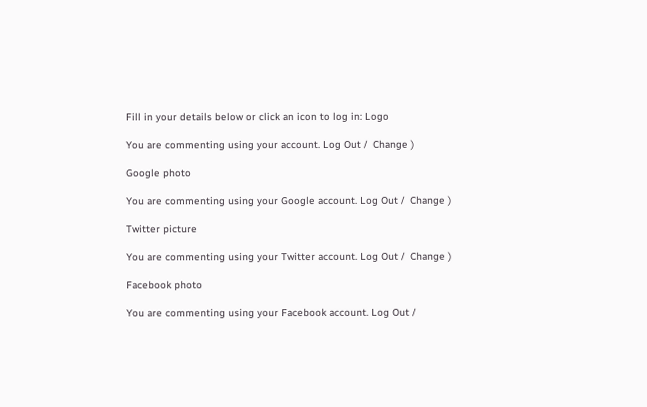Fill in your details below or click an icon to log in: Logo

You are commenting using your account. Log Out /  Change )

Google photo

You are commenting using your Google account. Log Out /  Change )

Twitter picture

You are commenting using your Twitter account. Log Out /  Change )

Facebook photo

You are commenting using your Facebook account. Log Out /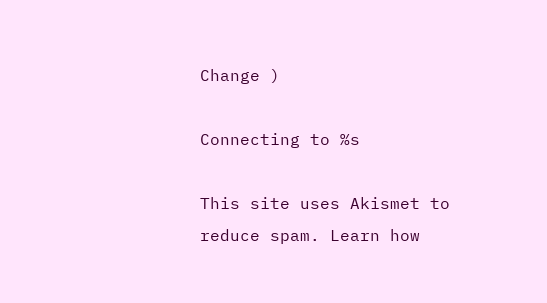Change )

Connecting to %s

This site uses Akismet to reduce spam. Learn how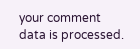your comment data is processed.